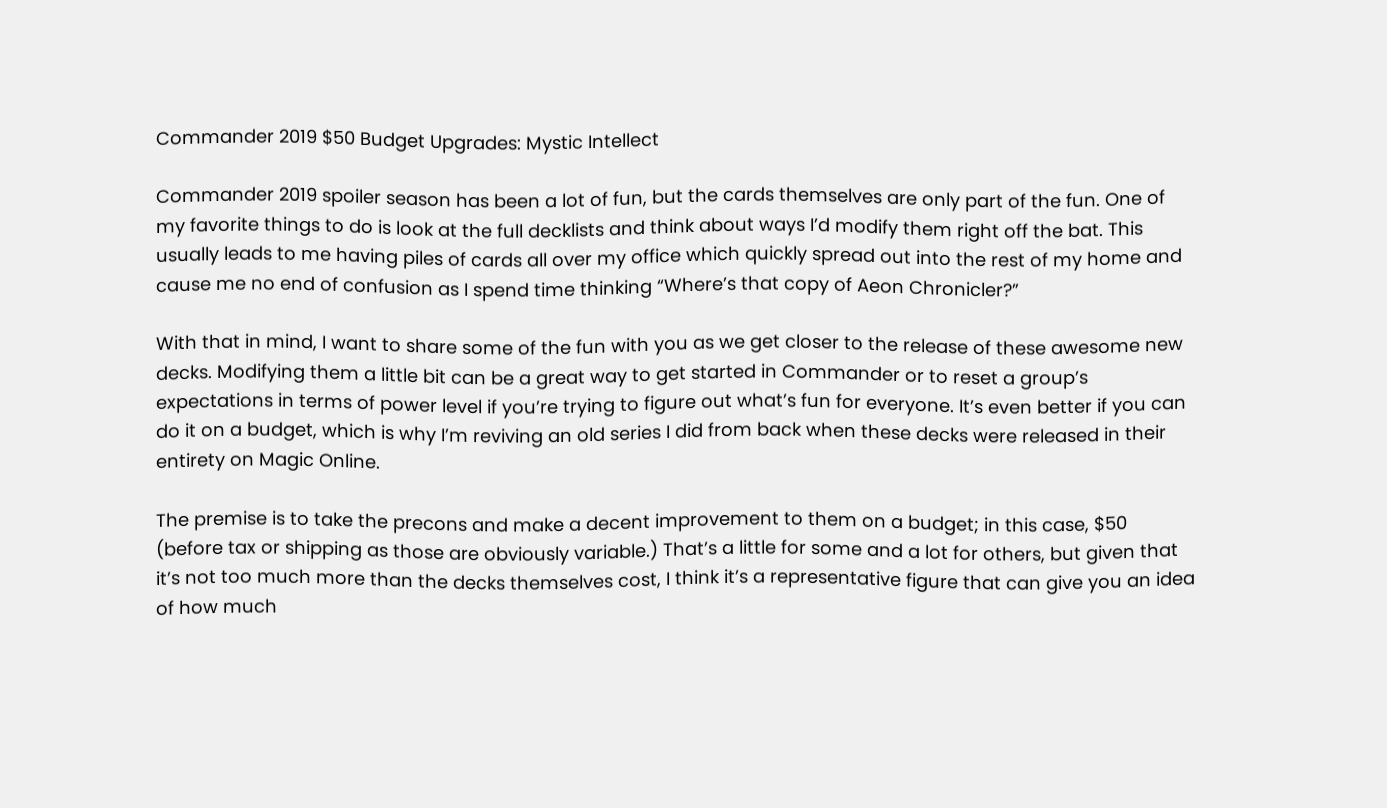Commander 2019 $50 Budget Upgrades: Mystic Intellect

Commander 2019 spoiler season has been a lot of fun, but the cards themselves are only part of the fun. One of my favorite things to do is look at the full decklists and think about ways I’d modify them right off the bat. This usually leads to me having piles of cards all over my office which quickly spread out into the rest of my home and cause me no end of confusion as I spend time thinking “Where’s that copy of Aeon Chronicler?”

With that in mind, I want to share some of the fun with you as we get closer to the release of these awesome new decks. Modifying them a little bit can be a great way to get started in Commander or to reset a group’s expectations in terms of power level if you’re trying to figure out what’s fun for everyone. It’s even better if you can do it on a budget, which is why I’m reviving an old series I did from back when these decks were released in their entirety on Magic Online.

The premise is to take the precons and make a decent improvement to them on a budget; in this case, $50 (before tax or shipping as those are obviously variable.) That’s a little for some and a lot for others, but given that it’s not too much more than the decks themselves cost, I think it’s a representative figure that can give you an idea of how much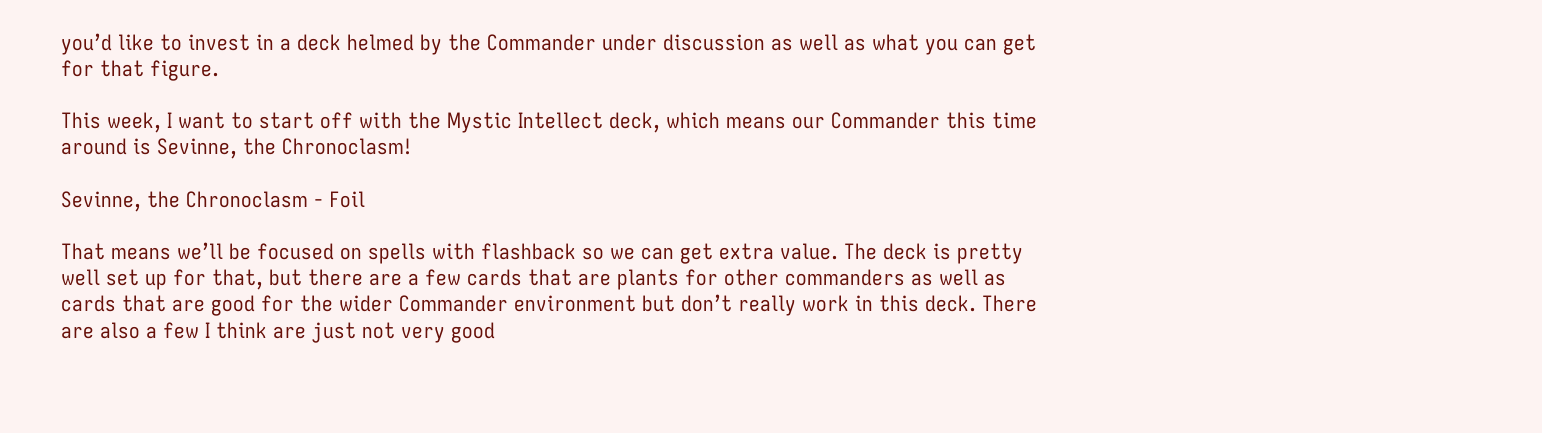you’d like to invest in a deck helmed by the Commander under discussion as well as what you can get for that figure.

This week, I want to start off with the Mystic Intellect deck, which means our Commander this time around is Sevinne, the Chronoclasm!

Sevinne, the Chronoclasm - Foil

That means we’ll be focused on spells with flashback so we can get extra value. The deck is pretty well set up for that, but there are a few cards that are plants for other commanders as well as cards that are good for the wider Commander environment but don’t really work in this deck. There are also a few I think are just not very good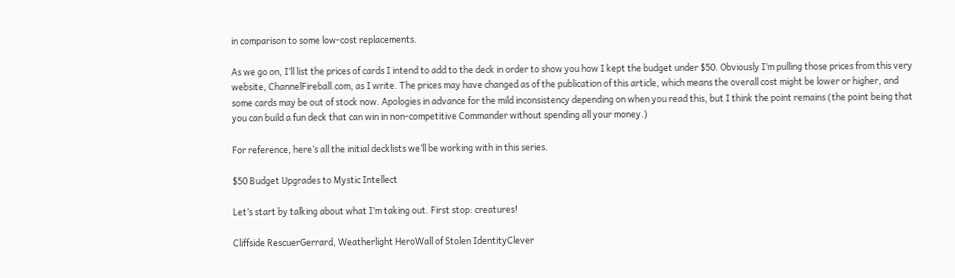in comparison to some low-cost replacements.

As we go on, I’ll list the prices of cards I intend to add to the deck in order to show you how I kept the budget under $50. Obviously I’m pulling those prices from this very website, ChannelFireball.com, as I write. The prices may have changed as of the publication of this article, which means the overall cost might be lower or higher, and some cards may be out of stock now. Apologies in advance for the mild inconsistency depending on when you read this, but I think the point remains (the point being that you can build a fun deck that can win in non-competitive Commander without spending all your money.)

For reference, here’s all the initial decklists we’ll be working with in this series.

$50 Budget Upgrades to Mystic Intellect

Let’s start by talking about what I’m taking out. First stop: creatures!

Cliffside RescuerGerrard, Weatherlight HeroWall of Stolen IdentityClever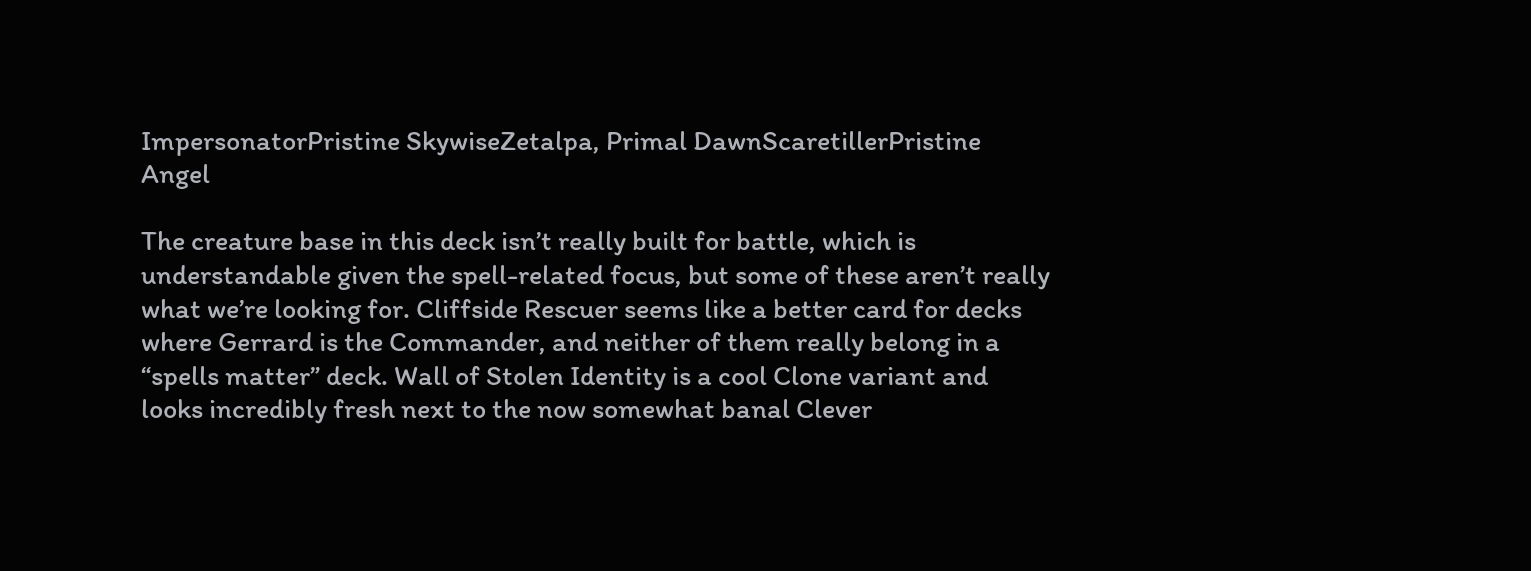ImpersonatorPristine SkywiseZetalpa, Primal DawnScaretillerPristine Angel

The creature base in this deck isn’t really built for battle, which is understandable given the spell-related focus, but some of these aren’t really what we’re looking for. Cliffside Rescuer seems like a better card for decks where Gerrard is the Commander, and neither of them really belong in a “spells matter” deck. Wall of Stolen Identity is a cool Clone variant and looks incredibly fresh next to the now somewhat banal Clever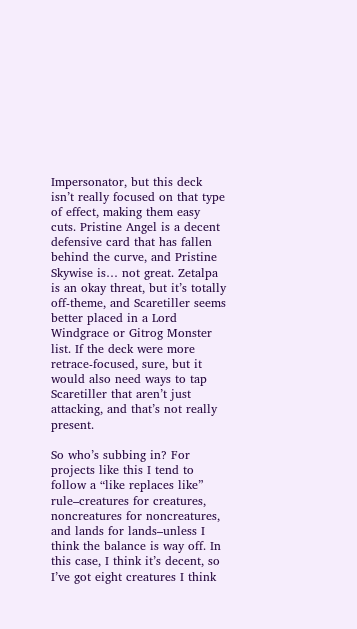Impersonator, but this deck isn’t really focused on that type of effect, making them easy cuts. Pristine Angel is a decent defensive card that has fallen behind the curve, and Pristine Skywise is… not great. Zetalpa is an okay threat, but it’s totally off-theme, and Scaretiller seems better placed in a Lord Windgrace or Gitrog Monster list. If the deck were more retrace-focused, sure, but it would also need ways to tap Scaretiller that aren’t just attacking, and that’s not really present.

So who’s subbing in? For projects like this I tend to follow a “like replaces like” rule–creatures for creatures, noncreatures for noncreatures, and lands for lands–unless I think the balance is way off. In this case, I think it’s decent, so I’ve got eight creatures I think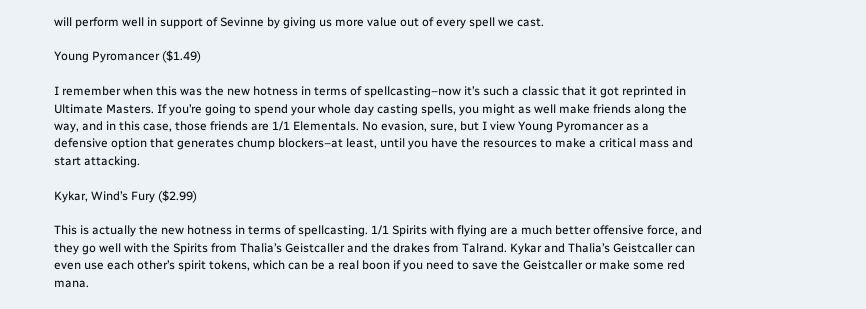will perform well in support of Sevinne by giving us more value out of every spell we cast.

Young Pyromancer ($1.49)

I remember when this was the new hotness in terms of spellcasting–now it’s such a classic that it got reprinted in Ultimate Masters. If you’re going to spend your whole day casting spells, you might as well make friends along the way, and in this case, those friends are 1/1 Elementals. No evasion, sure, but I view Young Pyromancer as a defensive option that generates chump blockers–at least, until you have the resources to make a critical mass and start attacking.

Kykar, Wind’s Fury ($2.99)

This is actually the new hotness in terms of spellcasting. 1/1 Spirits with flying are a much better offensive force, and they go well with the Spirits from Thalia’s Geistcaller and the drakes from Talrand. Kykar and Thalia’s Geistcaller can even use each other’s spirit tokens, which can be a real boon if you need to save the Geistcaller or make some red mana.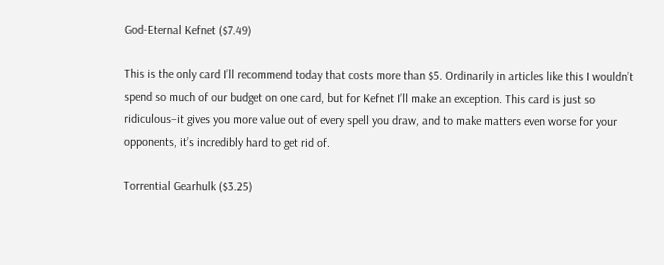God-Eternal Kefnet ($7.49)

This is the only card I’ll recommend today that costs more than $5. Ordinarily in articles like this I wouldn’t spend so much of our budget on one card, but for Kefnet I’ll make an exception. This card is just so ridiculous–it gives you more value out of every spell you draw, and to make matters even worse for your opponents, it’s incredibly hard to get rid of.

Torrential Gearhulk ($3.25)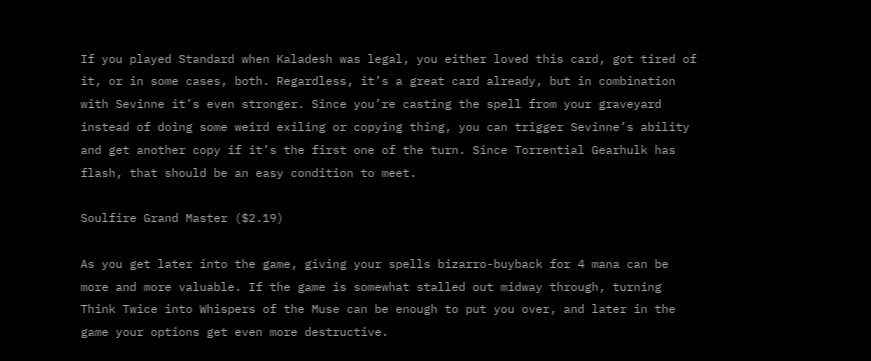If you played Standard when Kaladesh was legal, you either loved this card, got tired of it, or in some cases, both. Regardless, it’s a great card already, but in combination with Sevinne it’s even stronger. Since you’re casting the spell from your graveyard instead of doing some weird exiling or copying thing, you can trigger Sevinne’s ability and get another copy if it’s the first one of the turn. Since Torrential Gearhulk has flash, that should be an easy condition to meet.

Soulfire Grand Master ($2.19)

As you get later into the game, giving your spells bizarro-buyback for 4 mana can be more and more valuable. If the game is somewhat stalled out midway through, turning Think Twice into Whispers of the Muse can be enough to put you over, and later in the game your options get even more destructive.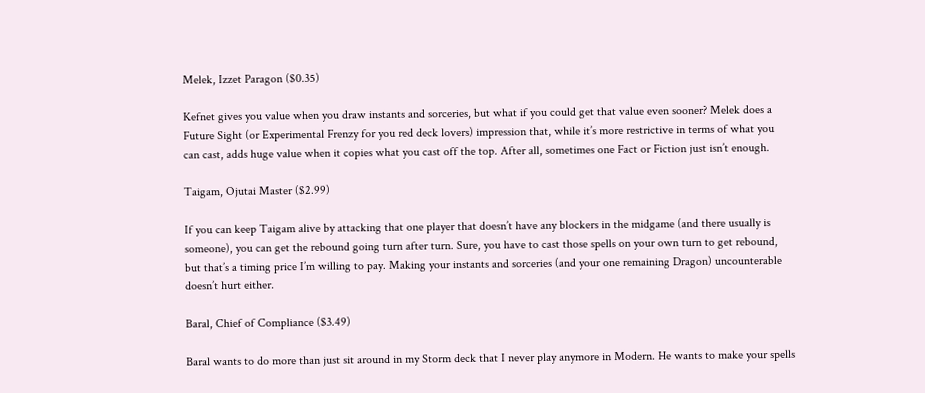Melek, Izzet Paragon ($0.35)

Kefnet gives you value when you draw instants and sorceries, but what if you could get that value even sooner? Melek does a Future Sight (or Experimental Frenzy for you red deck lovers) impression that, while it’s more restrictive in terms of what you can cast, adds huge value when it copies what you cast off the top. After all, sometimes one Fact or Fiction just isn’t enough.

Taigam, Ojutai Master ($2.99)

If you can keep Taigam alive by attacking that one player that doesn’t have any blockers in the midgame (and there usually is someone), you can get the rebound going turn after turn. Sure, you have to cast those spells on your own turn to get rebound, but that’s a timing price I’m willing to pay. Making your instants and sorceries (and your one remaining Dragon) uncounterable doesn’t hurt either.

Baral, Chief of Compliance ($3.49)

Baral wants to do more than just sit around in my Storm deck that I never play anymore in Modern. He wants to make your spells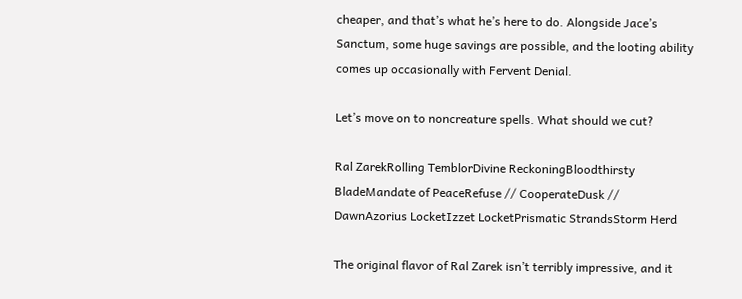cheaper, and that’s what he’s here to do. Alongside Jace’s Sanctum, some huge savings are possible, and the looting ability comes up occasionally with Fervent Denial.

Let’s move on to noncreature spells. What should we cut?

Ral ZarekRolling TemblorDivine ReckoningBloodthirsty BladeMandate of PeaceRefuse // CooperateDusk // DawnAzorius LocketIzzet LocketPrismatic StrandsStorm Herd

The original flavor of Ral Zarek isn’t terribly impressive, and it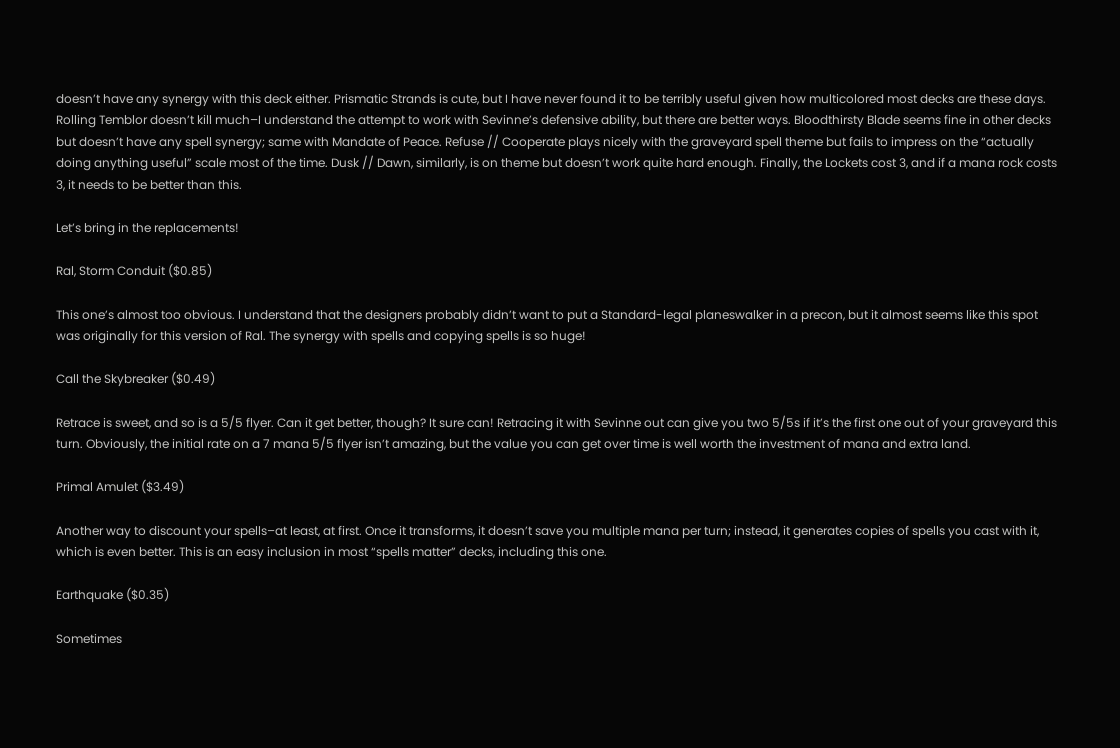doesn’t have any synergy with this deck either. Prismatic Strands is cute, but I have never found it to be terribly useful given how multicolored most decks are these days. Rolling Temblor doesn’t kill much–I understand the attempt to work with Sevinne’s defensive ability, but there are better ways. Bloodthirsty Blade seems fine in other decks but doesn’t have any spell synergy; same with Mandate of Peace. Refuse // Cooperate plays nicely with the graveyard spell theme but fails to impress on the “actually doing anything useful” scale most of the time. Dusk // Dawn, similarly, is on theme but doesn’t work quite hard enough. Finally, the Lockets cost 3, and if a mana rock costs 3, it needs to be better than this.

Let’s bring in the replacements!

Ral, Storm Conduit ($0.85)

This one’s almost too obvious. I understand that the designers probably didn’t want to put a Standard-legal planeswalker in a precon, but it almost seems like this spot was originally for this version of Ral. The synergy with spells and copying spells is so huge!

Call the Skybreaker ($0.49)

Retrace is sweet, and so is a 5/5 flyer. Can it get better, though? It sure can! Retracing it with Sevinne out can give you two 5/5s if it’s the first one out of your graveyard this turn. Obviously, the initial rate on a 7 mana 5/5 flyer isn’t amazing, but the value you can get over time is well worth the investment of mana and extra land.

Primal Amulet ($3.49)

Another way to discount your spells–at least, at first. Once it transforms, it doesn’t save you multiple mana per turn; instead, it generates copies of spells you cast with it, which is even better. This is an easy inclusion in most “spells matter” decks, including this one.

Earthquake ($0.35)

Sometimes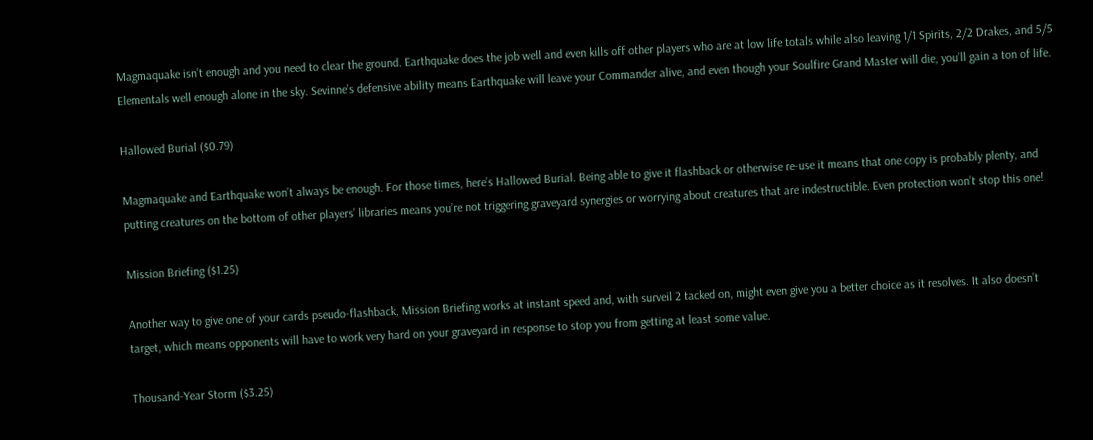Magmaquake isn’t enough and you need to clear the ground. Earthquake does the job well and even kills off other players who are at low life totals while also leaving 1/1 Spirits, 2/2 Drakes, and 5/5 Elementals well enough alone in the sky. Sevinne’s defensive ability means Earthquake will leave your Commander alive, and even though your Soulfire Grand Master will die, you’ll gain a ton of life.

Hallowed Burial ($0.79)

Magmaquake and Earthquake won’t always be enough. For those times, here’s Hallowed Burial. Being able to give it flashback or otherwise re-use it means that one copy is probably plenty, and putting creatures on the bottom of other players’ libraries means you’re not triggering graveyard synergies or worrying about creatures that are indestructible. Even protection won’t stop this one!

Mission Briefing ($1.25)

Another way to give one of your cards pseudo-flashback, Mission Briefing works at instant speed and, with surveil 2 tacked on, might even give you a better choice as it resolves. It also doesn’t target, which means opponents will have to work very hard on your graveyard in response to stop you from getting at least some value.

Thousand-Year Storm ($3.25)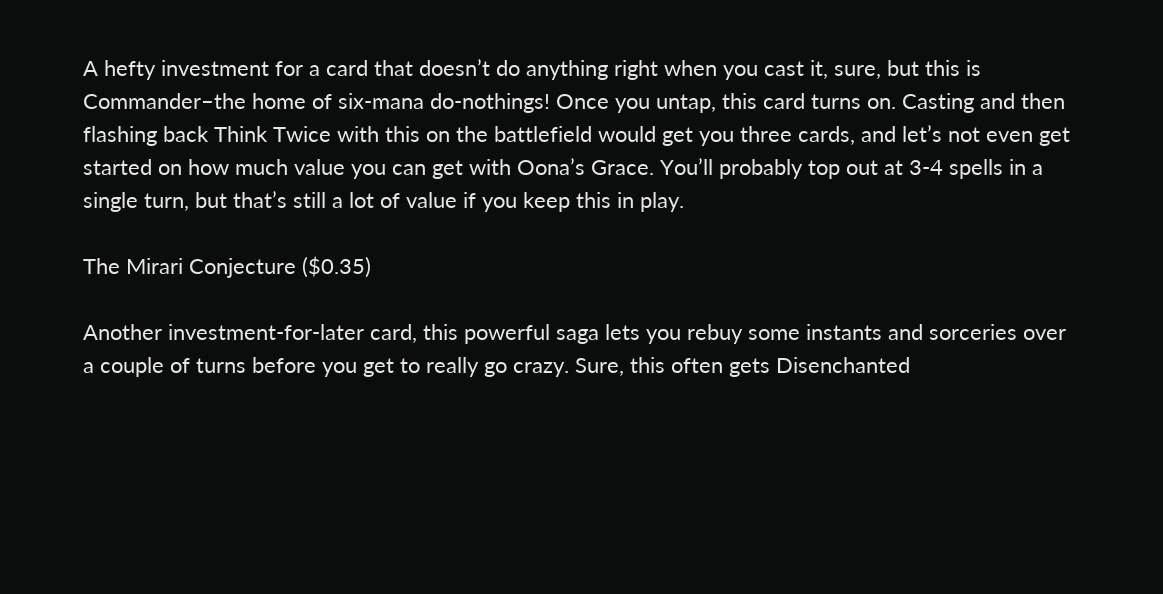A hefty investment for a card that doesn’t do anything right when you cast it, sure, but this is Commander–the home of six-mana do-nothings! Once you untap, this card turns on. Casting and then flashing back Think Twice with this on the battlefield would get you three cards, and let’s not even get started on how much value you can get with Oona’s Grace. You’ll probably top out at 3-4 spells in a single turn, but that’s still a lot of value if you keep this in play.

The Mirari Conjecture ($0.35)

Another investment-for-later card, this powerful saga lets you rebuy some instants and sorceries over a couple of turns before you get to really go crazy. Sure, this often gets Disenchanted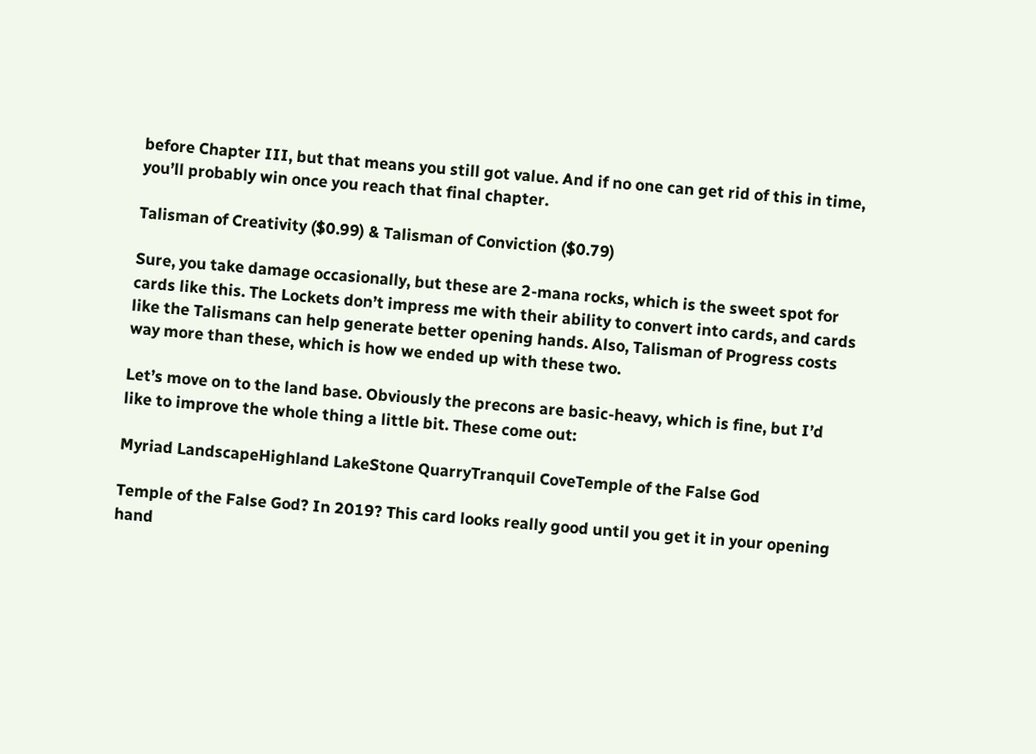before Chapter III, but that means you still got value. And if no one can get rid of this in time, you’ll probably win once you reach that final chapter.

Talisman of Creativity ($0.99) & Talisman of Conviction ($0.79)

Sure, you take damage occasionally, but these are 2-mana rocks, which is the sweet spot for cards like this. The Lockets don’t impress me with their ability to convert into cards, and cards like the Talismans can help generate better opening hands. Also, Talisman of Progress costs way more than these, which is how we ended up with these two.

Let’s move on to the land base. Obviously the precons are basic-heavy, which is fine, but I’d like to improve the whole thing a little bit. These come out:

Myriad LandscapeHighland LakeStone QuarryTranquil CoveTemple of the False God

Temple of the False God? In 2019? This card looks really good until you get it in your opening hand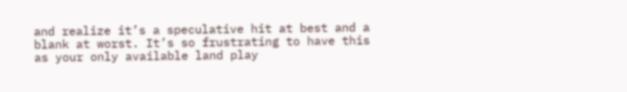and realize it’s a speculative hit at best and a blank at worst. It’s so frustrating to have this as your only available land play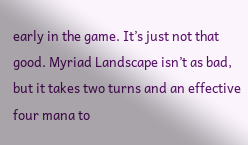early in the game. It’s just not that good. Myriad Landscape isn’t as bad, but it takes two turns and an effective four mana to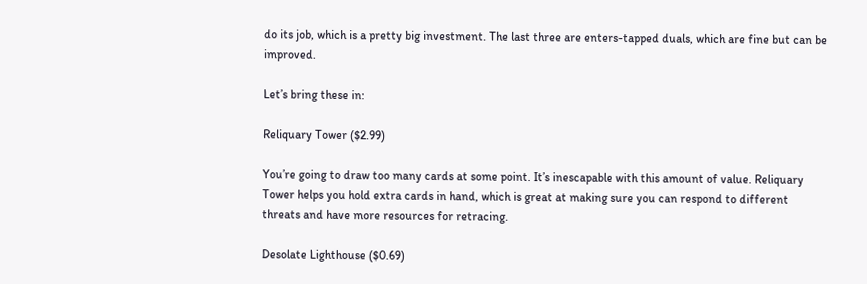do its job, which is a pretty big investment. The last three are enters-tapped duals, which are fine but can be improved.

Let’s bring these in:

Reliquary Tower ($2.99)

You’re going to draw too many cards at some point. It’s inescapable with this amount of value. Reliquary Tower helps you hold extra cards in hand, which is great at making sure you can respond to different threats and have more resources for retracing.

Desolate Lighthouse ($0.69)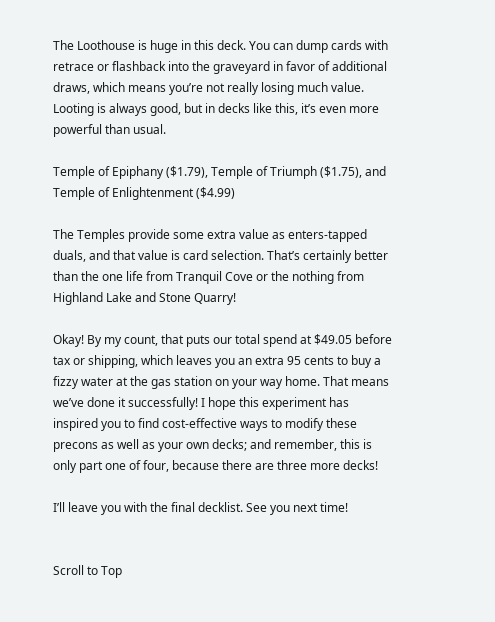The Loothouse is huge in this deck. You can dump cards with retrace or flashback into the graveyard in favor of additional draws, which means you’re not really losing much value. Looting is always good, but in decks like this, it’s even more powerful than usual.

Temple of Epiphany ($1.79), Temple of Triumph ($1.75), and Temple of Enlightenment ($4.99)

The Temples provide some extra value as enters-tapped duals, and that value is card selection. That’s certainly better than the one life from Tranquil Cove or the nothing from Highland Lake and Stone Quarry!

Okay! By my count, that puts our total spend at $49.05 before tax or shipping, which leaves you an extra 95 cents to buy a fizzy water at the gas station on your way home. That means we’ve done it successfully! I hope this experiment has inspired you to find cost-effective ways to modify these precons as well as your own decks; and remember, this is only part one of four, because there are three more decks!

I’ll leave you with the final decklist. See you next time!


Scroll to Top